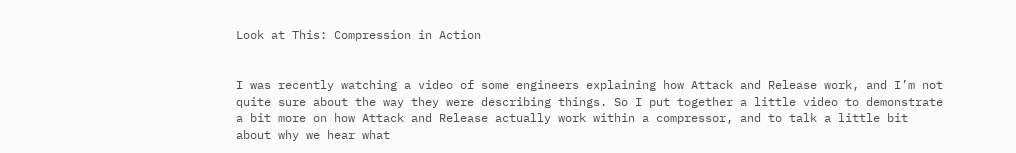Look at This: Compression in Action


I was recently watching a video of some engineers explaining how Attack and Release work, and I’m not quite sure about the way they were describing things. So I put together a little video to demonstrate a bit more on how Attack and Release actually work within a compressor, and to talk a little bit about why we hear what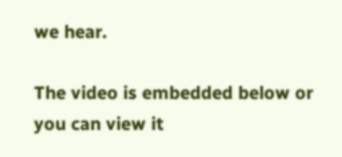we hear.

The video is embedded below or you can view it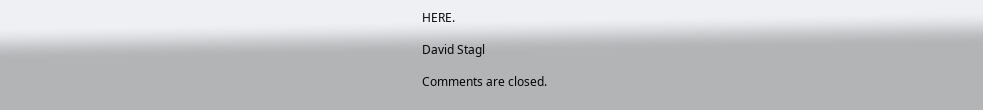HERE.

David Stagl

Comments are closed.